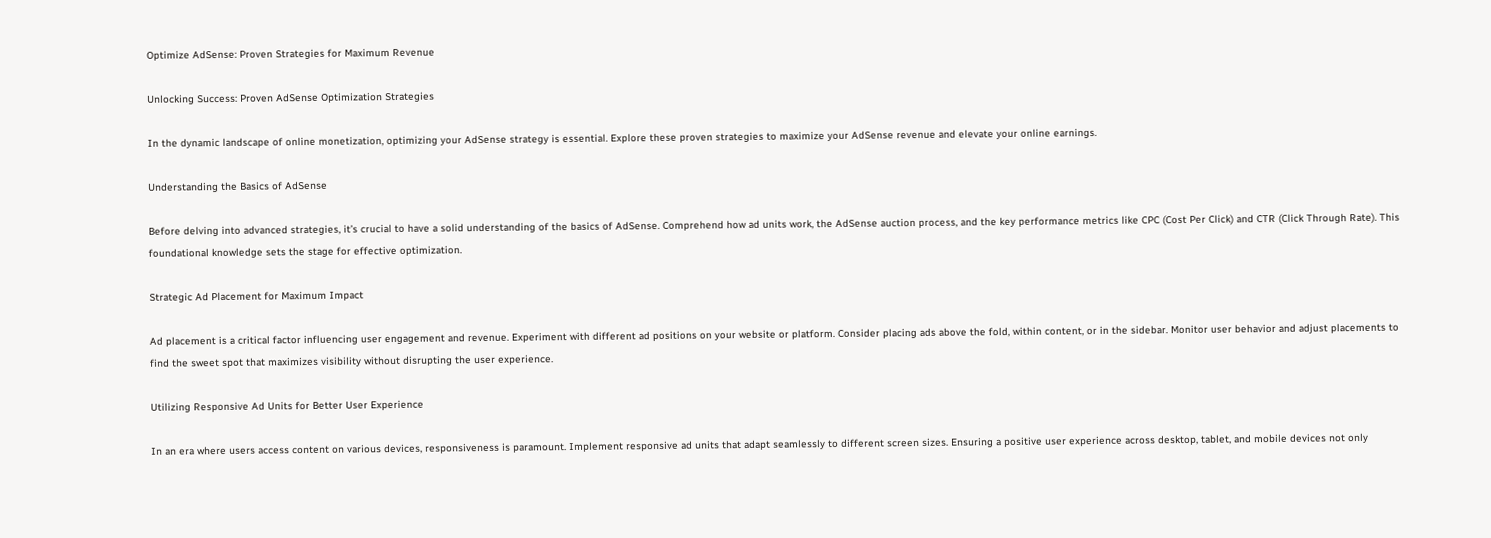Optimize AdSense: Proven Strategies for Maximum Revenue

Unlocking Success: Proven AdSense Optimization Strategies

In the dynamic landscape of online monetization, optimizing your AdSense strategy is essential. Explore these proven strategies to maximize your AdSense revenue and elevate your online earnings.

Understanding the Basics of AdSense

Before delving into advanced strategies, it’s crucial to have a solid understanding of the basics of AdSense. Comprehend how ad units work, the AdSense auction process, and the key performance metrics like CPC (Cost Per Click) and CTR (Click Through Rate). This foundational knowledge sets the stage for effective optimization.

Strategic Ad Placement for Maximum Impact

Ad placement is a critical factor influencing user engagement and revenue. Experiment with different ad positions on your website or platform. Consider placing ads above the fold, within content, or in the sidebar. Monitor user behavior and adjust placements to find the sweet spot that maximizes visibility without disrupting the user experience.

Utilizing Responsive Ad Units for Better User Experience

In an era where users access content on various devices, responsiveness is paramount. Implement responsive ad units that adapt seamlessly to different screen sizes. Ensuring a positive user experience across desktop, tablet, and mobile devices not only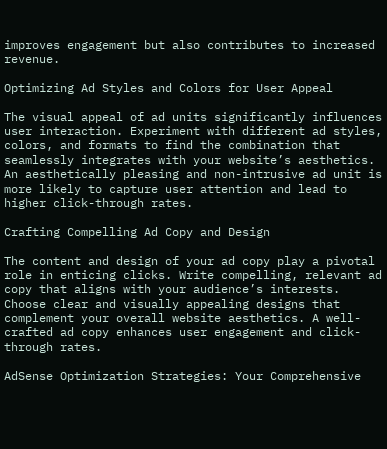improves engagement but also contributes to increased revenue.

Optimizing Ad Styles and Colors for User Appeal

The visual appeal of ad units significantly influences user interaction. Experiment with different ad styles, colors, and formats to find the combination that seamlessly integrates with your website’s aesthetics. An aesthetically pleasing and non-intrusive ad unit is more likely to capture user attention and lead to higher click-through rates.

Crafting Compelling Ad Copy and Design

The content and design of your ad copy play a pivotal role in enticing clicks. Write compelling, relevant ad copy that aligns with your audience’s interests. Choose clear and visually appealing designs that complement your overall website aesthetics. A well-crafted ad copy enhances user engagement and click-through rates.

AdSense Optimization Strategies: Your Comprehensive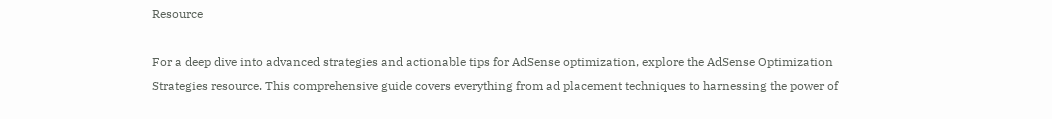Resource

For a deep dive into advanced strategies and actionable tips for AdSense optimization, explore the AdSense Optimization Strategies resource. This comprehensive guide covers everything from ad placement techniques to harnessing the power of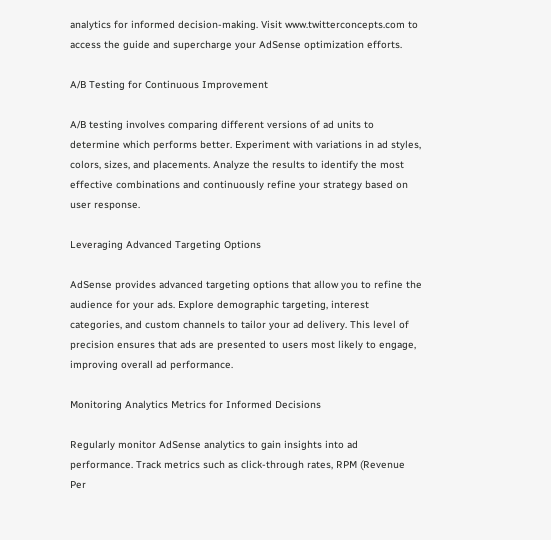analytics for informed decision-making. Visit www.twitterconcepts.com to access the guide and supercharge your AdSense optimization efforts.

A/B Testing for Continuous Improvement

A/B testing involves comparing different versions of ad units to determine which performs better. Experiment with variations in ad styles, colors, sizes, and placements. Analyze the results to identify the most effective combinations and continuously refine your strategy based on user response.

Leveraging Advanced Targeting Options

AdSense provides advanced targeting options that allow you to refine the audience for your ads. Explore demographic targeting, interest categories, and custom channels to tailor your ad delivery. This level of precision ensures that ads are presented to users most likely to engage, improving overall ad performance.

Monitoring Analytics Metrics for Informed Decisions

Regularly monitor AdSense analytics to gain insights into ad performance. Track metrics such as click-through rates, RPM (Revenue Per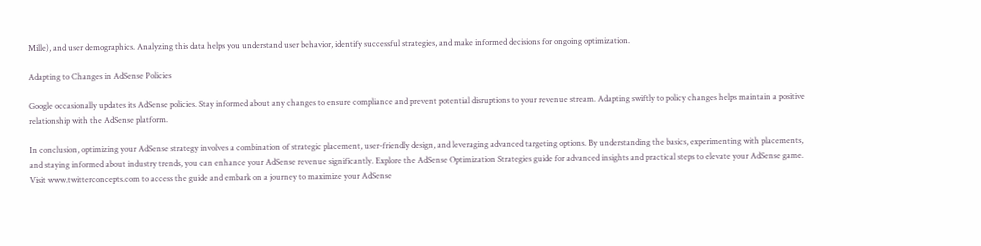Mille), and user demographics. Analyzing this data helps you understand user behavior, identify successful strategies, and make informed decisions for ongoing optimization.

Adapting to Changes in AdSense Policies

Google occasionally updates its AdSense policies. Stay informed about any changes to ensure compliance and prevent potential disruptions to your revenue stream. Adapting swiftly to policy changes helps maintain a positive relationship with the AdSense platform.

In conclusion, optimizing your AdSense strategy involves a combination of strategic placement, user-friendly design, and leveraging advanced targeting options. By understanding the basics, experimenting with placements, and staying informed about industry trends, you can enhance your AdSense revenue significantly. Explore the AdSense Optimization Strategies guide for advanced insights and practical steps to elevate your AdSense game. Visit www.twitterconcepts.com to access the guide and embark on a journey to maximize your AdSense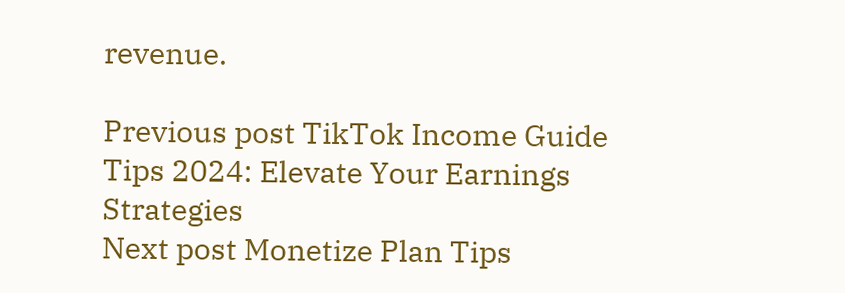revenue.

Previous post TikTok Income Guide Tips 2024: Elevate Your Earnings Strategies
Next post Monetize Plan Tips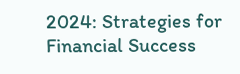2024: Strategies for Financial Success